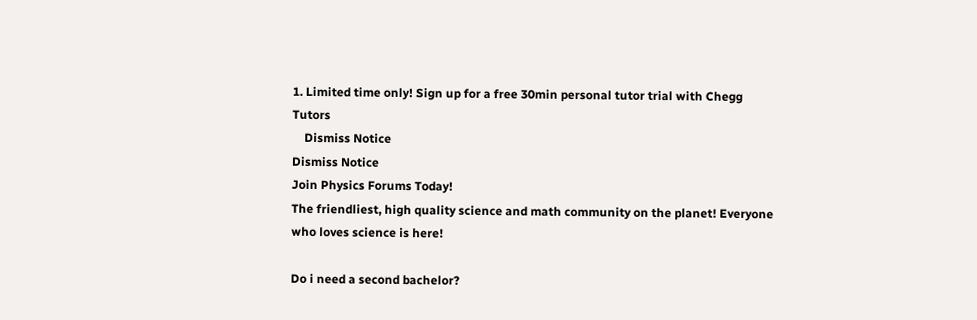1. Limited time only! Sign up for a free 30min personal tutor trial with Chegg Tutors
    Dismiss Notice
Dismiss Notice
Join Physics Forums Today!
The friendliest, high quality science and math community on the planet! Everyone who loves science is here!

Do i need a second bachelor?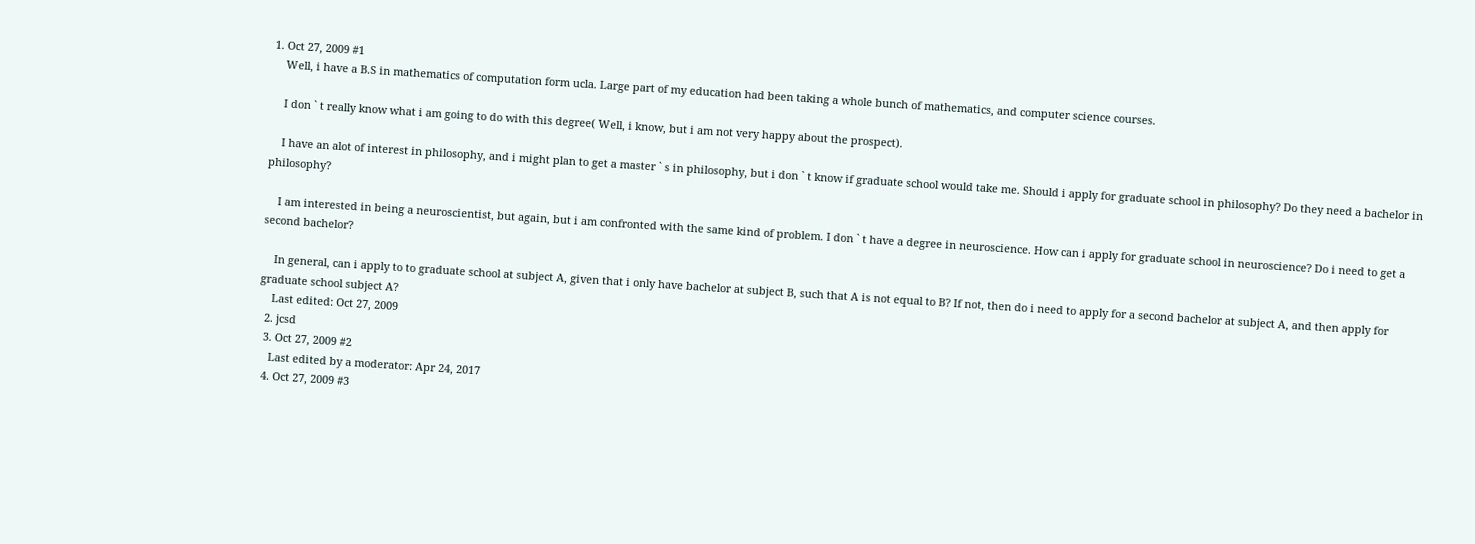1. Oct 27, 2009 #1
    Well, i have a B.S in mathematics of computation form ucla. Large part of my education had been taking a whole bunch of mathematics, and computer science courses.

    I don ` t really know what i am going to do with this degree( Well, i know, but i am not very happy about the prospect).

    I have an alot of interest in philosophy, and i might plan to get a master ` s in philosophy, but i don ` t know if graduate school would take me. Should i apply for graduate school in philosophy? Do they need a bachelor in philosophy?

    I am interested in being a neuroscientist, but again, but i am confronted with the same kind of problem. I don ` t have a degree in neuroscience. How can i apply for graduate school in neuroscience? Do i need to get a second bachelor?

    In general, can i apply to to graduate school at subject A, given that i only have bachelor at subject B, such that A is not equal to B? If not, then do i need to apply for a second bachelor at subject A, and then apply for graduate school subject A?
    Last edited: Oct 27, 2009
  2. jcsd
  3. Oct 27, 2009 #2
    Last edited by a moderator: Apr 24, 2017
  4. Oct 27, 2009 #3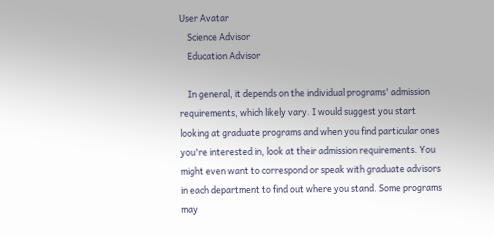User Avatar
    Science Advisor
    Education Advisor

    In general, it depends on the individual programs' admission requirements, which likely vary. I would suggest you start looking at graduate programs and when you find particular ones you're interested in, look at their admission requirements. You might even want to correspond or speak with graduate advisors in each department to find out where you stand. Some programs may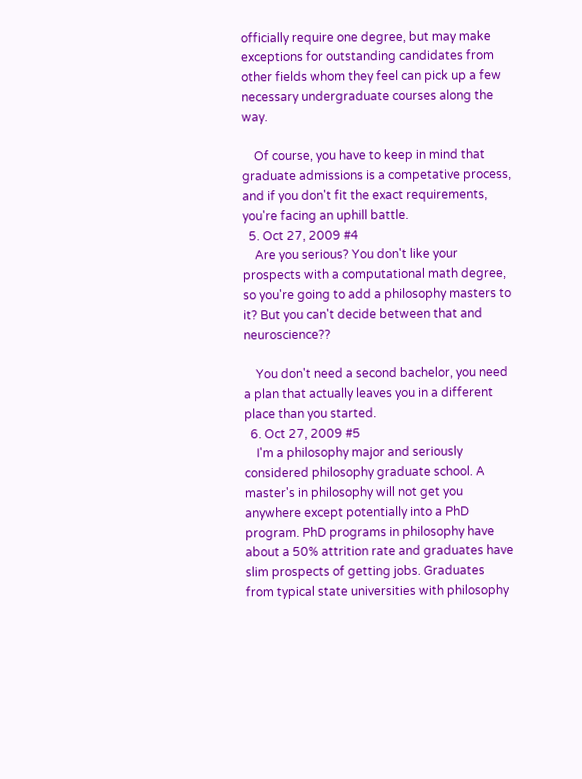officially require one degree, but may make exceptions for outstanding candidates from other fields whom they feel can pick up a few necessary undergraduate courses along the way.

    Of course, you have to keep in mind that graduate admissions is a competative process, and if you don't fit the exact requirements, you're facing an uphill battle.
  5. Oct 27, 2009 #4
    Are you serious? You don't like your prospects with a computational math degree, so you're going to add a philosophy masters to it? But you can't decide between that and neuroscience??

    You don't need a second bachelor, you need a plan that actually leaves you in a different place than you started.
  6. Oct 27, 2009 #5
    I'm a philosophy major and seriously considered philosophy graduate school. A master's in philosophy will not get you anywhere except potentially into a PhD program. PhD programs in philosophy have about a 50% attrition rate and graduates have slim prospects of getting jobs. Graduates from typical state universities with philosophy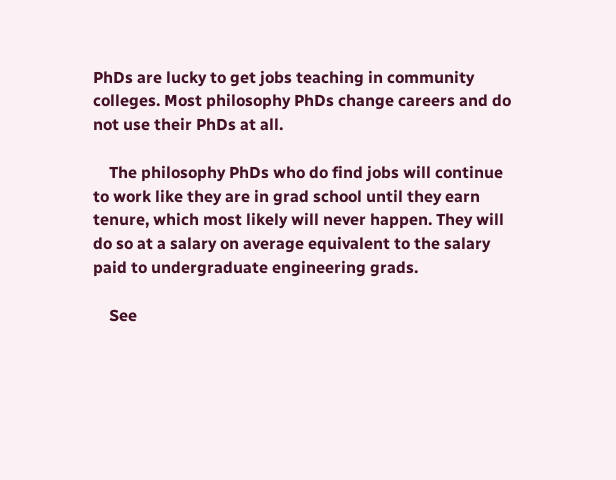PhDs are lucky to get jobs teaching in community colleges. Most philosophy PhDs change careers and do not use their PhDs at all.

    The philosophy PhDs who do find jobs will continue to work like they are in grad school until they earn tenure, which most likely will never happen. They will do so at a salary on average equivalent to the salary paid to undergraduate engineering grads.

    See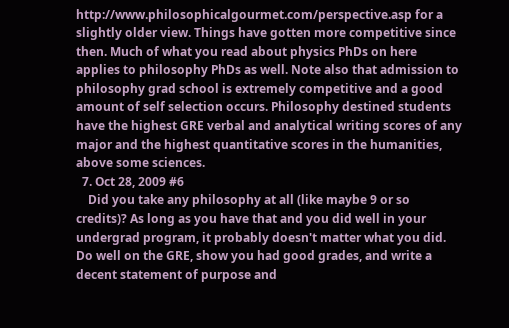http://www.philosophicalgourmet.com/perspective.asp for a slightly older view. Things have gotten more competitive since then. Much of what you read about physics PhDs on here applies to philosophy PhDs as well. Note also that admission to philosophy grad school is extremely competitive and a good amount of self selection occurs. Philosophy destined students have the highest GRE verbal and analytical writing scores of any major and the highest quantitative scores in the humanities, above some sciences.
  7. Oct 28, 2009 #6
    Did you take any philosophy at all (like maybe 9 or so credits)? As long as you have that and you did well in your undergrad program, it probably doesn't matter what you did. Do well on the GRE, show you had good grades, and write a decent statement of purpose and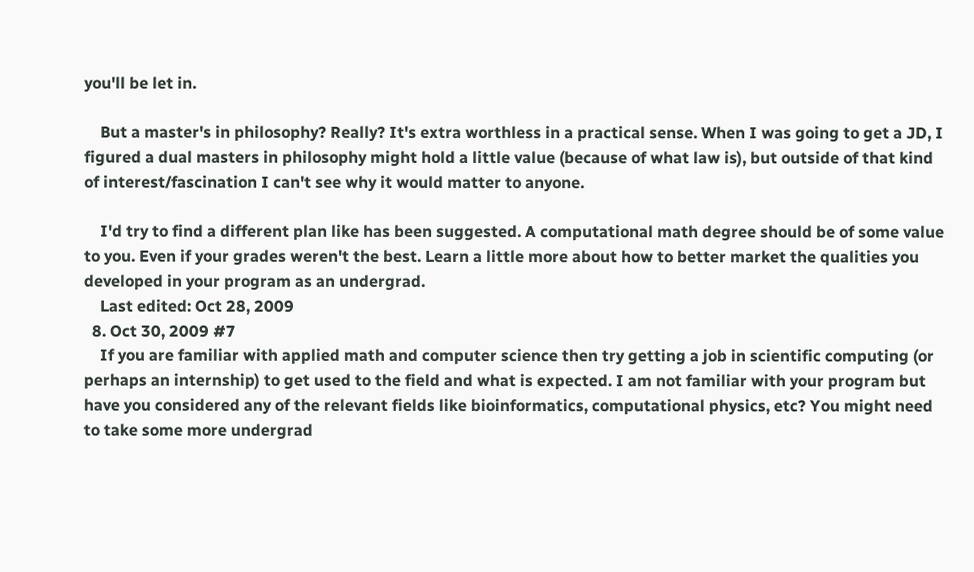you'll be let in.

    But a master's in philosophy? Really? It's extra worthless in a practical sense. When I was going to get a JD, I figured a dual masters in philosophy might hold a little value (because of what law is), but outside of that kind of interest/fascination I can't see why it would matter to anyone.

    I'd try to find a different plan like has been suggested. A computational math degree should be of some value to you. Even if your grades weren't the best. Learn a little more about how to better market the qualities you developed in your program as an undergrad.
    Last edited: Oct 28, 2009
  8. Oct 30, 2009 #7
    If you are familiar with applied math and computer science then try getting a job in scientific computing (or perhaps an internship) to get used to the field and what is expected. I am not familiar with your program but have you considered any of the relevant fields like bioinformatics, computational physics, etc? You might need to take some more undergrad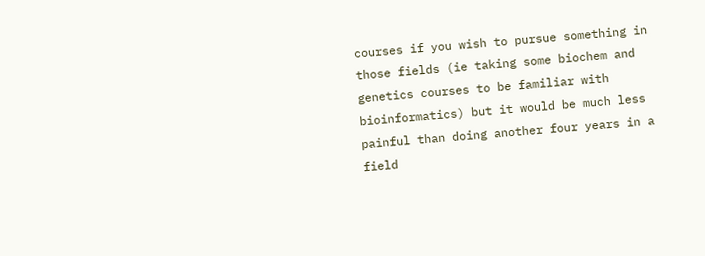courses if you wish to pursue something in those fields (ie taking some biochem and genetics courses to be familiar with bioinformatics) but it would be much less painful than doing another four years in a field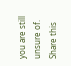you are still unsure of.
Share this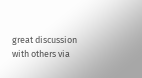great discussion with others via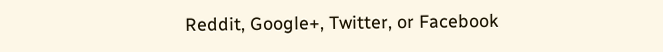Reddit, Google+, Twitter, or Facebook